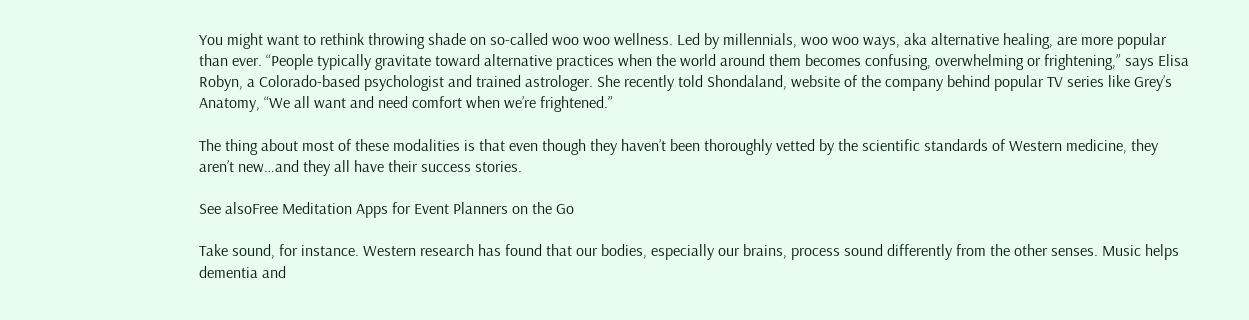You might want to rethink throwing shade on so-called woo woo wellness. Led by millennials, woo woo ways, aka alternative healing, are more popular than ever. “People typically gravitate toward alternative practices when the world around them becomes confusing, overwhelming or frightening,” says Elisa Robyn, a Colorado-based psychologist and trained astrologer. She recently told Shondaland, website of the company behind popular TV series like Grey’s Anatomy, “We all want and need comfort when we’re frightened.”

The thing about most of these modalities is that even though they haven’t been thoroughly vetted by the scientific standards of Western medicine, they aren’t new…and they all have their success stories.

See alsoFree Meditation Apps for Event Planners on the Go

Take sound, for instance. Western research has found that our bodies, especially our brains, process sound differently from the other senses. Music helps dementia and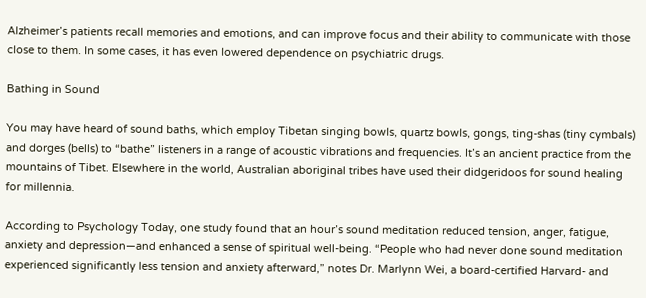Alzheimer’s patients recall memories and emotions, and can improve focus and their ability to communicate with those close to them. In some cases, it has even lowered dependence on psychiatric drugs.

Bathing in Sound

You may have heard of sound baths, which employ Tibetan singing bowls, quartz bowls, gongs, ting-shas (tiny cymbals) and dorges (bells) to “bathe” listeners in a range of acoustic vibrations and frequencies. It’s an ancient practice from the mountains of Tibet. Elsewhere in the world, Australian aboriginal tribes have used their didgeridoos for sound healing for millennia.

According to Psychology Today, one study found that an hour’s sound meditation reduced tension, anger, fatigue, anxiety and depression—and enhanced a sense of spiritual well-being. “People who had never done sound meditation experienced significantly less tension and anxiety afterward,” notes Dr. Marlynn Wei, a board-certified Harvard- and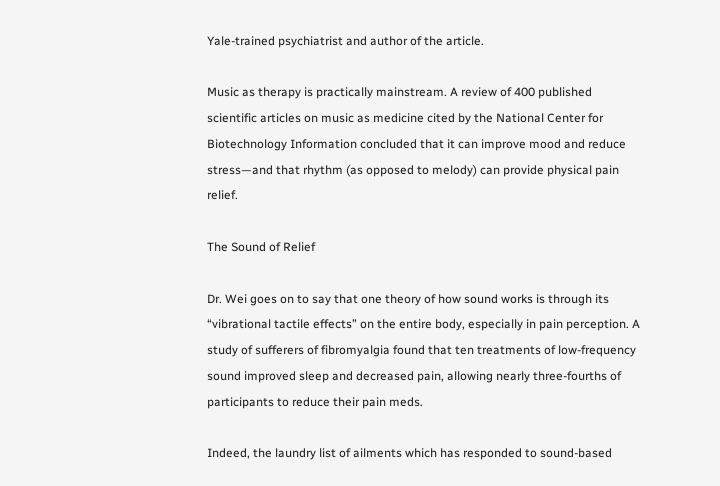Yale-trained psychiatrist and author of the article.

Music as therapy is practically mainstream. A review of 400 published scientific articles on music as medicine cited by the National Center for Biotechnology Information concluded that it can improve mood and reduce stress—and that rhythm (as opposed to melody) can provide physical pain relief.

The Sound of Relief

Dr. Wei goes on to say that one theory of how sound works is through its “vibrational tactile effects” on the entire body, especially in pain perception. A study of sufferers of fibromyalgia found that ten treatments of low-frequency sound improved sleep and decreased pain, allowing nearly three-fourths of participants to reduce their pain meds.

Indeed, the laundry list of ailments which has responded to sound-based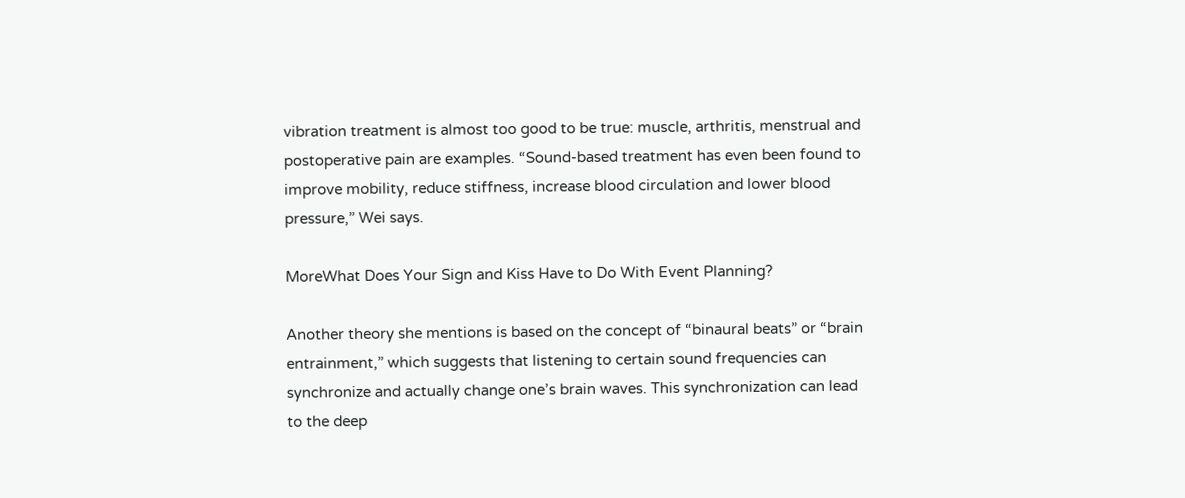vibration treatment is almost too good to be true: muscle, arthritis, menstrual and postoperative pain are examples. “Sound-based treatment has even been found to improve mobility, reduce stiffness, increase blood circulation and lower blood pressure,” Wei says.

MoreWhat Does Your Sign and Kiss Have to Do With Event Planning?

Another theory she mentions is based on the concept of “binaural beats” or “brain entrainment,” which suggests that listening to certain sound frequencies can synchronize and actually change one’s brain waves. This synchronization can lead to the deep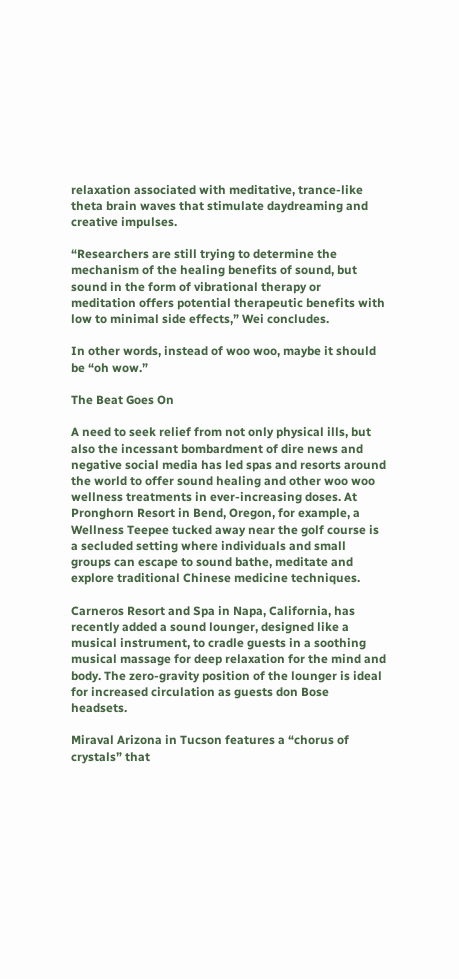relaxation associated with meditative, trance-like theta brain waves that stimulate daydreaming and creative impulses.

“Researchers are still trying to determine the mechanism of the healing benefits of sound, but sound in the form of vibrational therapy or meditation offers potential therapeutic benefits with low to minimal side effects,” Wei concludes.

In other words, instead of woo woo, maybe it should be “oh wow.”

The Beat Goes On

A need to seek relief from not only physical ills, but also the incessant bombardment of dire news and negative social media has led spas and resorts around the world to offer sound healing and other woo woo wellness treatments in ever-increasing doses. At Pronghorn Resort in Bend, Oregon, for example, a Wellness Teepee tucked away near the golf course is a secluded setting where individuals and small groups can escape to sound bathe, meditate and explore traditional Chinese medicine techniques.

Carneros Resort and Spa in Napa, California, has recently added a sound lounger, designed like a musical instrument, to cradle guests in a soothing musical massage for deep relaxation for the mind and body. The zero-gravity position of the lounger is ideal for increased circulation as guests don Bose headsets.

Miraval Arizona in Tucson features a “chorus of crystals” that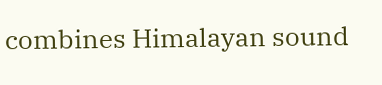combines Himalayan sound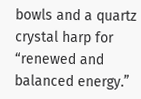bowls and a quartz crystal harp for “renewed and balanced energy.”